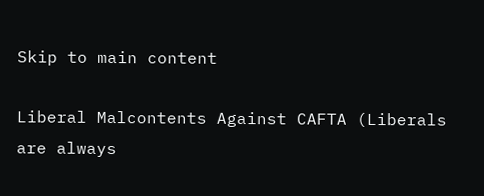Skip to main content

Liberal Malcontents Against CAFTA (Liberals are always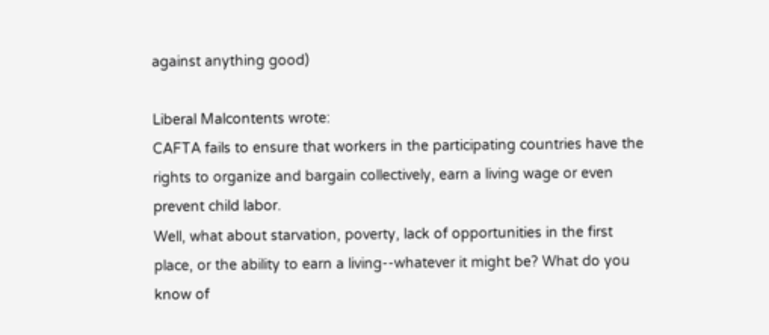against anything good)

Liberal Malcontents wrote:
CAFTA fails to ensure that workers in the participating countries have the rights to organize and bargain collectively, earn a living wage or even prevent child labor.
Well, what about starvation, poverty, lack of opportunities in the first place, or the ability to earn a living--whatever it might be? What do you know of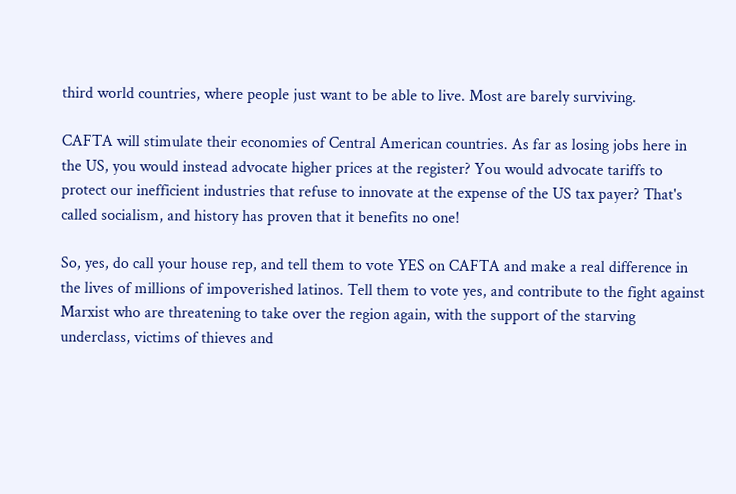third world countries, where people just want to be able to live. Most are barely surviving.

CAFTA will stimulate their economies of Central American countries. As far as losing jobs here in the US, you would instead advocate higher prices at the register? You would advocate tariffs to protect our inefficient industries that refuse to innovate at the expense of the US tax payer? That's called socialism, and history has proven that it benefits no one!

So, yes, do call your house rep, and tell them to vote YES on CAFTA and make a real difference in the lives of millions of impoverished latinos. Tell them to vote yes, and contribute to the fight against Marxist who are threatening to take over the region again, with the support of the starving underclass, victims of thieves and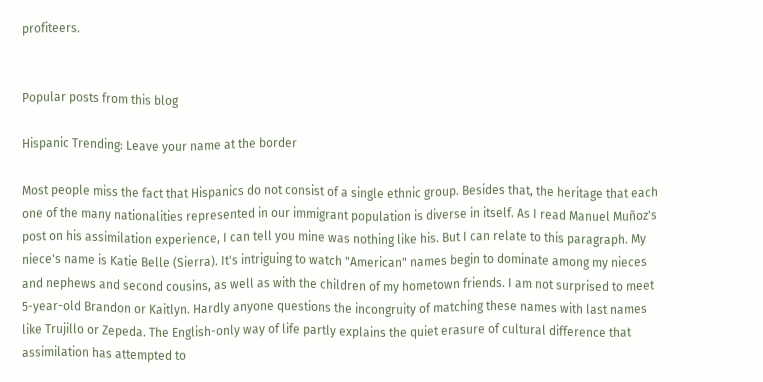profiteers.


Popular posts from this blog

Hispanic Trending: Leave your name at the border

Most people miss the fact that Hispanics do not consist of a single ethnic group. Besides that, the heritage that each one of the many nationalities represented in our immigrant population is diverse in itself. As I read Manuel Muñoz's post on his assimilation experience, I can tell you mine was nothing like his. But I can relate to this paragraph. My niece's name is Katie Belle (Sierra). It's intriguing to watch "American" names begin to dominate among my nieces and nephews and second cousins, as well as with the children of my hometown friends. I am not surprised to meet 5-year-old Brandon or Kaitlyn. Hardly anyone questions the incongruity of matching these names with last names like Trujillo or Zepeda. The English-only way of life partly explains the quiet erasure of cultural difference that assimilation has attempted to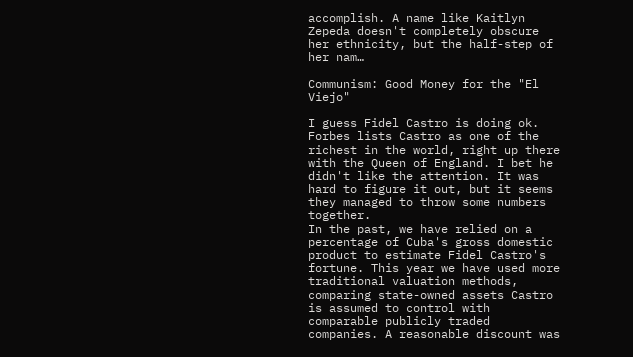accomplish. A name like Kaitlyn Zepeda doesn't completely obscure her ethnicity, but the half-step of her nam…

Communism: Good Money for the "El Viejo"

I guess Fidel Castro is doing ok. Forbes lists Castro as one of the richest in the world, right up there with the Queen of England. I bet he didn't like the attention. It was hard to figure it out, but it seems they managed to throw some numbers together.
In the past, we have relied on a percentage of Cuba's gross domestic product to estimate Fidel Castro's fortune. This year we have used more traditional valuation methods, comparing state-owned assets Castro is assumed to control with comparable publicly traded companies. A reasonable discount was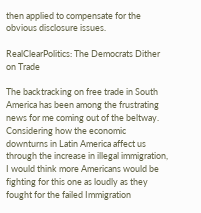then applied to compensate for the obvious disclosure issues.

RealClearPolitics: The Democrats Dither on Trade

The backtracking on free trade in South America has been among the frustrating news for me coming out of the beltway. Considering how the economic downturns in Latin America affect us through the increase in illegal immigration, I would think more Americans would be fighting for this one as loudly as they fought for the failed Immigration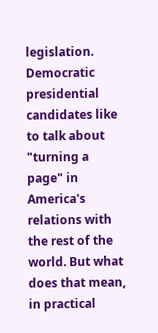legislation. Democratic presidential candidates like to talk about "turning a page" in America's relations with the rest of the world. But what does that mean, in practical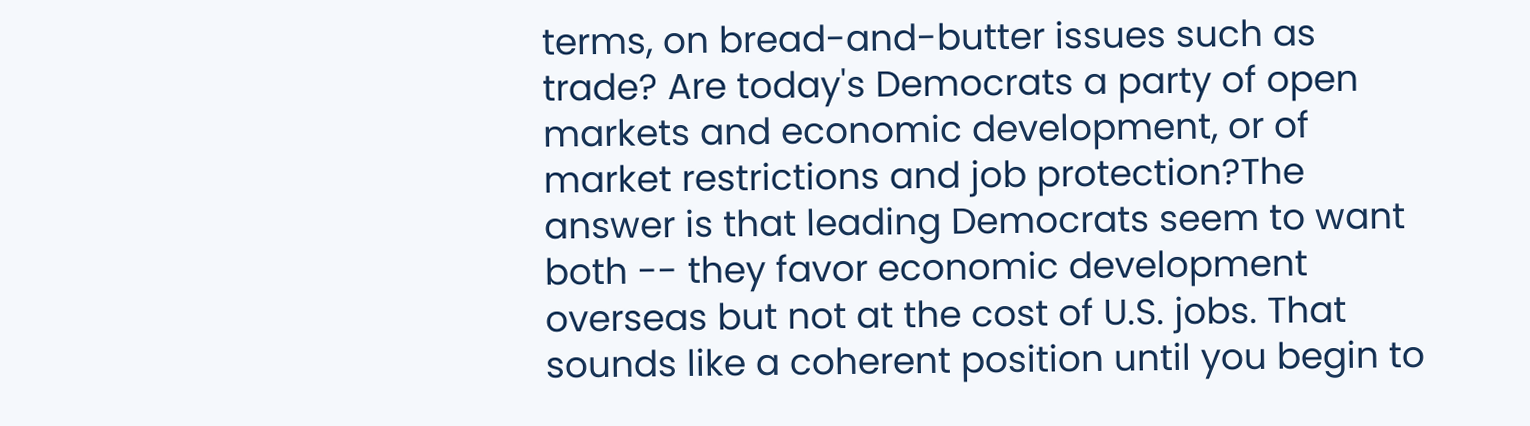terms, on bread-and-butter issues such as trade? Are today's Democrats a party of open markets and economic development, or of market restrictions and job protection?The answer is that leading Democrats seem to want both -- they favor economic development overseas but not at the cost of U.S. jobs. That sounds like a coherent position until you begin to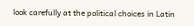look carefully at the political choices in Latin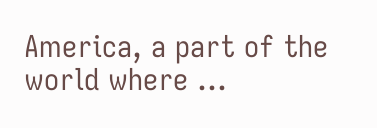America, a part of the world where …